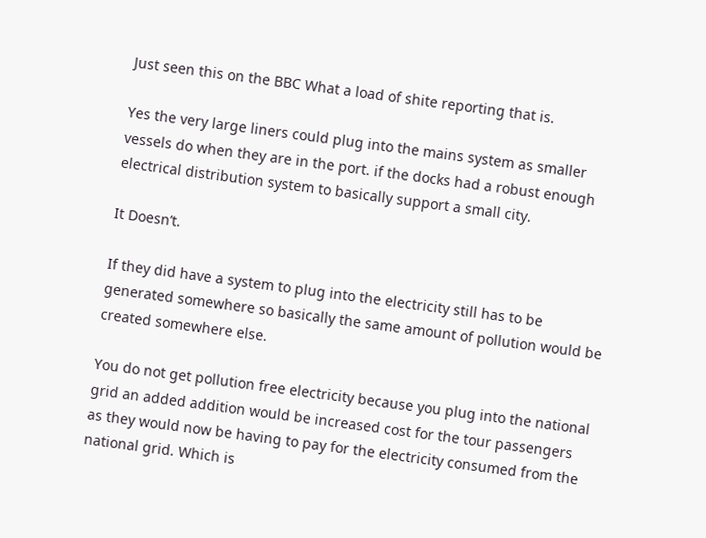Just seen this on the BBC What a load of shite reporting that is.

Yes the very large liners could plug into the mains system as smaller vessels do when they are in the port. if the docks had a robust enough electrical distribution system to basically support a small city.

It Doesn’t.

If they did have a system to plug into the electricity still has to be generated somewhere so basically the same amount of pollution would be created somewhere else.

You do not get pollution free electricity because you plug into the national grid an added addition would be increased cost for the tour passengers as they would now be having to pay for the electricity consumed from the national grid. Which is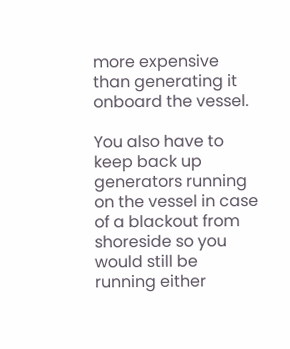more expensive than generating it onboard the vessel.

You also have to keep back up generators running on the vessel in case of a blackout from shoreside so you would still be running either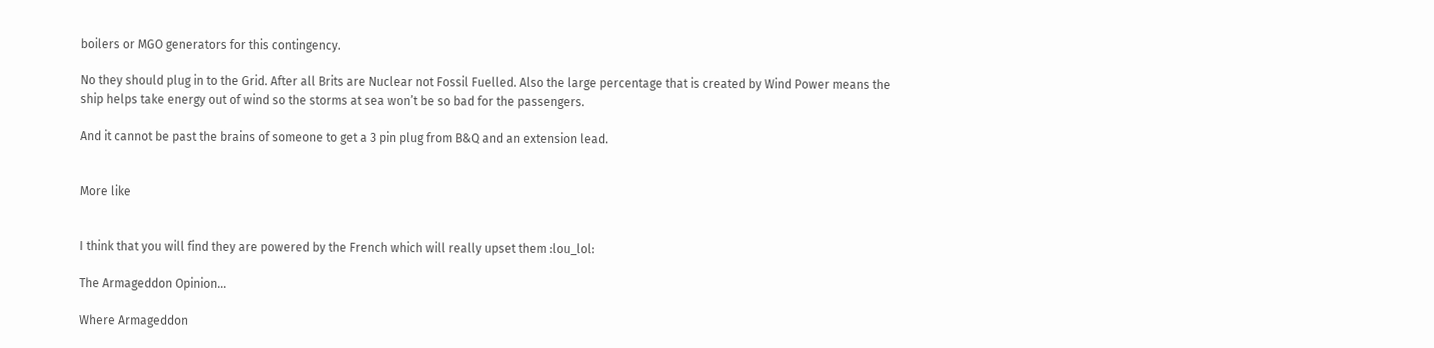boilers or MGO generators for this contingency.

No they should plug in to the Grid. After all Brits are Nuclear not Fossil Fuelled. Also the large percentage that is created by Wind Power means the ship helps take energy out of wind so the storms at sea won’t be so bad for the passengers.

And it cannot be past the brains of someone to get a 3 pin plug from B&Q and an extension lead.


More like


I think that you will find they are powered by the French which will really upset them :lou_lol:

The Armageddon Opinion…

Where Armageddon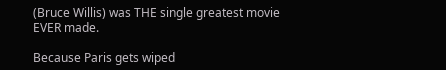(Bruce Willis) was THE single greatest movie EVER made.

Because Paris gets wiped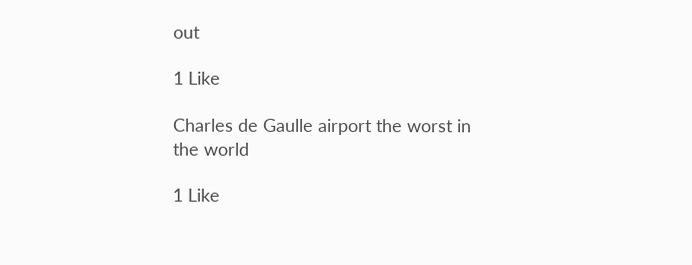out

1 Like

Charles de Gaulle airport the worst in the world

1 Like